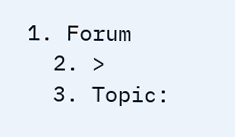1. Forum
  2. >
  3. Topic: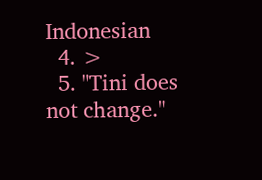Indonesian
  4. >
  5. "Tini does not change."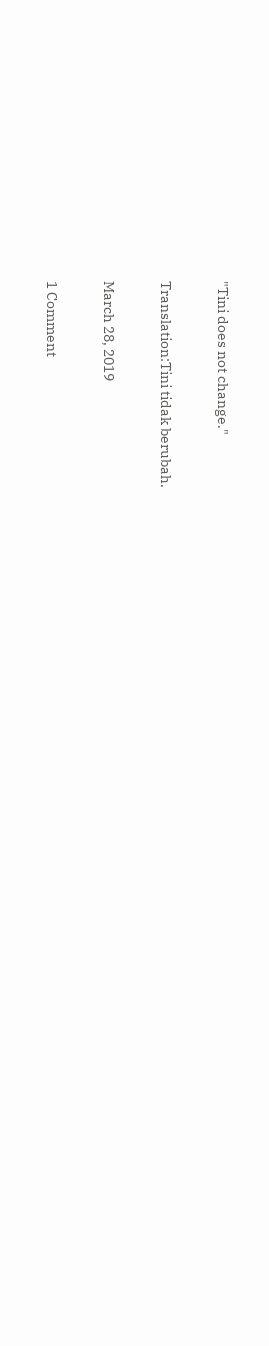"Tini does not change."

Translation:Tini tidak berubah.

March 28, 2019

1 Comment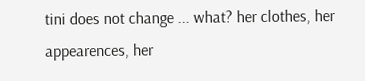tini does not change ... what? her clothes, her appearences, her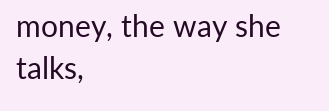money, the way she talks,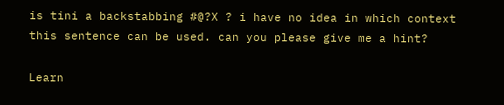is tini a backstabbing #@?X ? i have no idea in which context this sentence can be used. can you please give me a hint?

Learn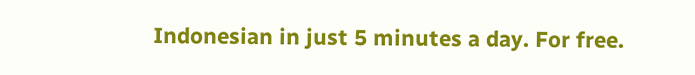Indonesian in just 5 minutes a day. For free.